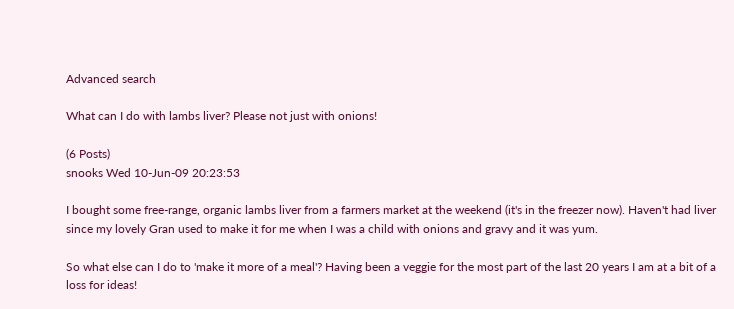Advanced search

What can I do with lambs liver? Please not just with onions!

(6 Posts)
snooks Wed 10-Jun-09 20:23:53

I bought some free-range, organic lambs liver from a farmers market at the weekend (it's in the freezer now). Haven't had liver since my lovely Gran used to make it for me when I was a child with onions and gravy and it was yum.

So what else can I do to 'make it more of a meal'? Having been a veggie for the most part of the last 20 years I am at a bit of a loss for ideas!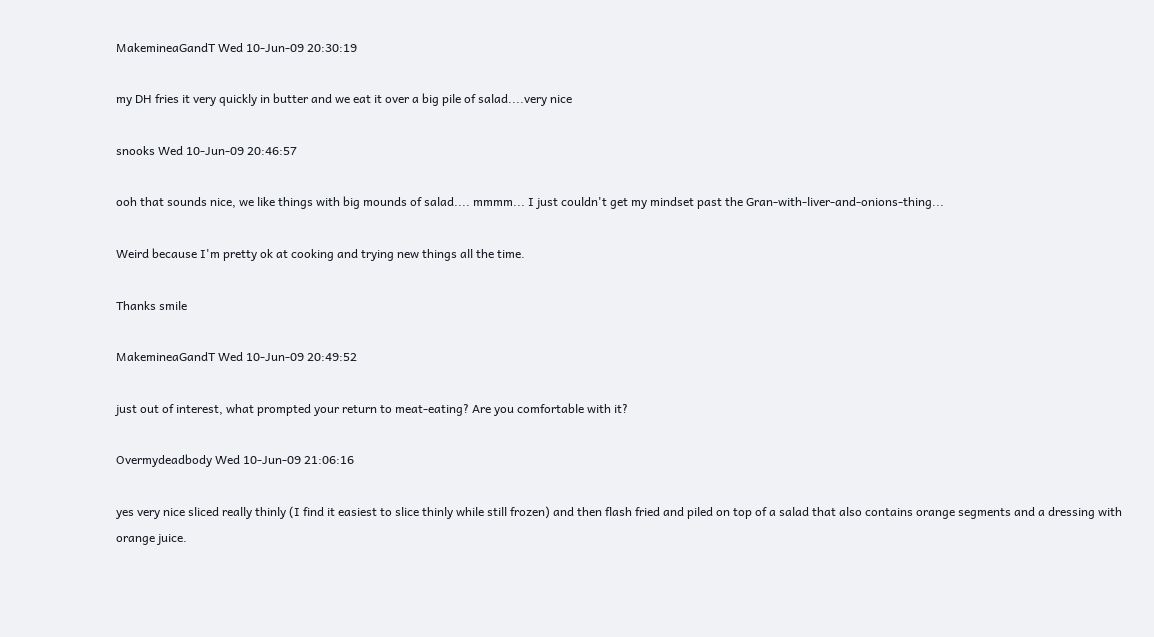MakemineaGandT Wed 10-Jun-09 20:30:19

my DH fries it very quickly in butter and we eat it over a big pile of salad....very nice

snooks Wed 10-Jun-09 20:46:57

ooh that sounds nice, we like things with big mounds of salad.... mmmm... I just couldn't get my mindset past the Gran-with-liver-and-onions-thing...

Weird because I'm pretty ok at cooking and trying new things all the time.

Thanks smile

MakemineaGandT Wed 10-Jun-09 20:49:52

just out of interest, what prompted your return to meat-eating? Are you comfortable with it?

Overmydeadbody Wed 10-Jun-09 21:06:16

yes very nice sliced really thinly (I find it easiest to slice thinly while still frozen) and then flash fried and piled on top of a salad that also contains orange segments and a dressing with orange juice.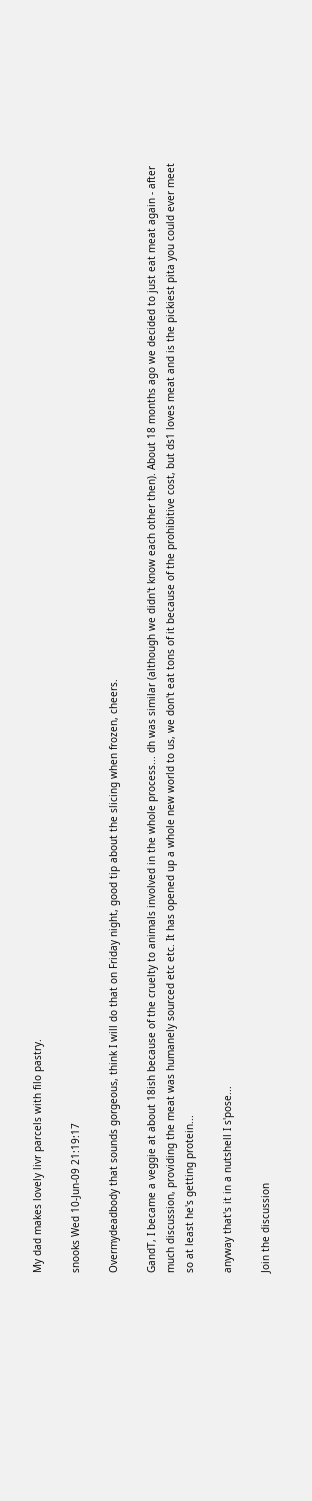My dad makes lovely livr parcels with filo pastry.

snooks Wed 10-Jun-09 21:19:17

Overmydeadbody that sounds gorgeous, think I will do that on Friday night, good tip about the slicing when frozen, cheers.

GandT, I became a veggie at about 18ish because of the cruelty to animals involved in the whole process... dh was similar (although we didn't know each other then). About 18 months ago we decided to just eat meat again - after much discussion, providing the meat was humanely sourced etc etc. It has opened up a whole new world to us, we don't eat tons of it because of the prohibitive cost, but ds1 loves meat and is the pickiest pita you could ever meet so at least he's getting protein...

anyway that's it in a nutshell I s'pose...

Join the discussion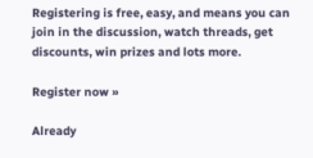Registering is free, easy, and means you can join in the discussion, watch threads, get discounts, win prizes and lots more.

Register now »

Already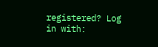registered? Log in with: